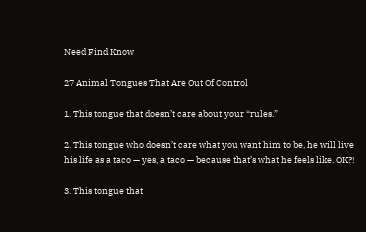Need Find Know

27 Animal Tongues That Are Out Of Control

1. This tongue that doesn’t care about your “rules.”

2. This tongue who doesn’t care what you want him to be, he will live his life as a taco — yes, a taco — because that’s what he feels like. OK?!

3. This tongue that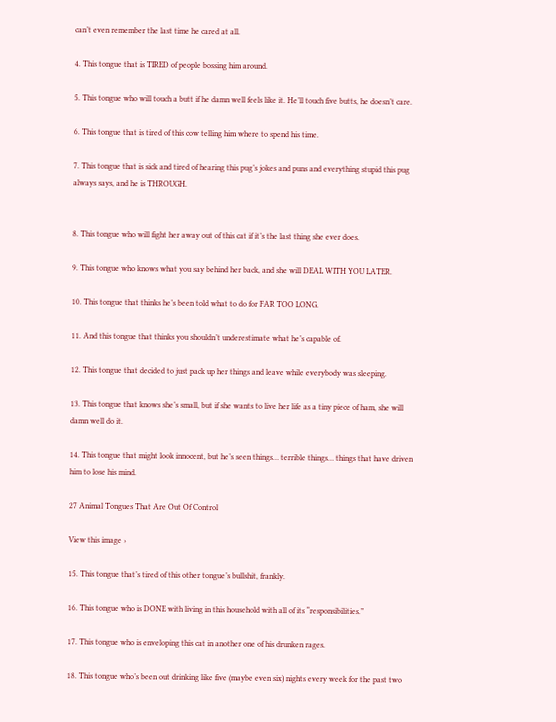can’t even remember the last time he cared at all.

4. This tongue that is TIRED of people bossing him around.

5. This tongue who will touch a butt if he damn well feels like it. He’ll touch five butts, he doesn’t care.

6. This tongue that is tired of this cow telling him where to spend his time.

7. This tongue that is sick and tired of hearing this pug’s jokes and puns and everything stupid this pug always says, and he is THROUGH.


8. This tongue who will fight her away out of this cat if it’s the last thing she ever does.

9. This tongue who knows what you say behind her back, and she will DEAL WITH YOU LATER.

10. This tongue that thinks he’s been told what to do for FAR TOO LONG.

11. And this tongue that thinks you shouldn’t underestimate what he’s capable of.

12. This tongue that decided to just pack up her things and leave while everybody was sleeping.

13. This tongue that knows she’s small, but if she wants to live her life as a tiny piece of ham, she will damn well do it.

14. This tongue that might look innocent, but he’s seen things… terrible things… things that have driven him to lose his mind.

27 Animal Tongues That Are Out Of Control

View this image ›

15. This tongue that’s tired of this other tongue’s bullshit, frankly.

16. This tongue who is DONE with living in this household with all of its “responsibilities.”

17. This tongue who is enveloping this cat in another one of his drunken rages.

18. This tongue who’s been out drinking like five (maybe even six) nights every week for the past two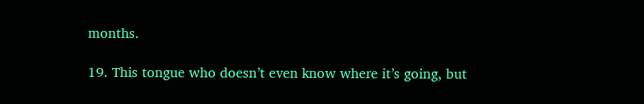months.

19. This tongue who doesn’t even know where it’s going, but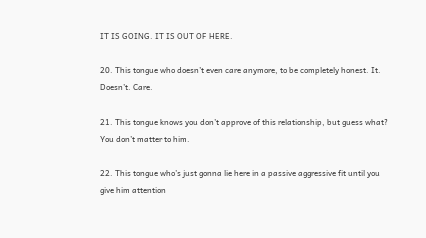IT IS GOING. IT IS OUT OF HERE.

20. This tongue who doesn’t even care anymore, to be completely honest. It. Doesn’t. Care.

21. This tongue knows you don’t approve of this relationship, but guess what? You don’t matter to him.

22. This tongue who’s just gonna lie here in a passive aggressive fit until you give him attention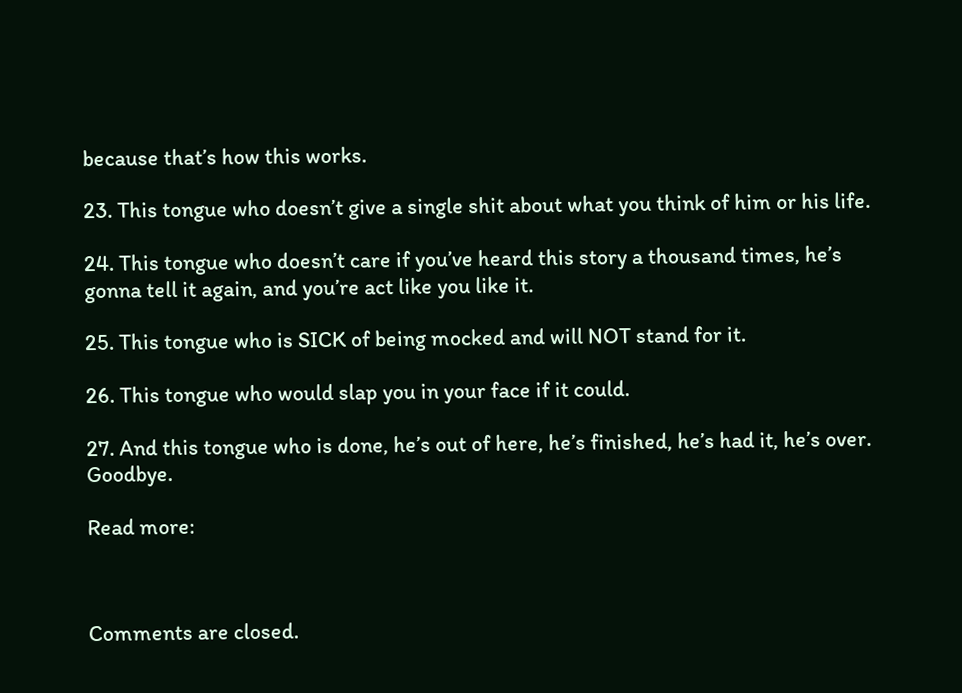because that’s how this works.

23. This tongue who doesn’t give a single shit about what you think of him or his life.

24. This tongue who doesn’t care if you’ve heard this story a thousand times, he’s gonna tell it again, and you’re act like you like it.

25. This tongue who is SICK of being mocked and will NOT stand for it.

26. This tongue who would slap you in your face if it could.

27. And this tongue who is done, he’s out of here, he’s finished, he’s had it, he’s over. Goodbye.

Read more:



Comments are closed.